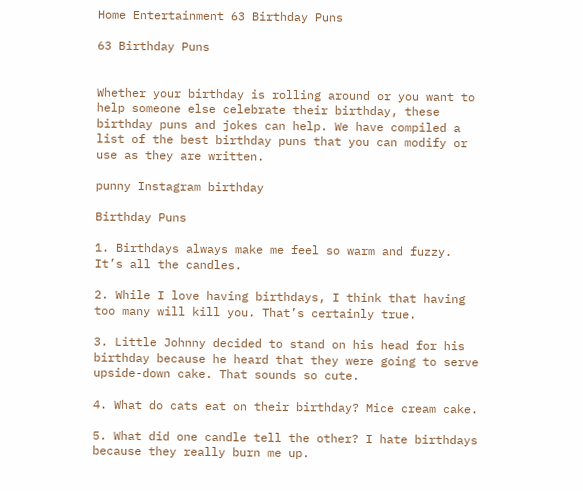Home Entertainment 63 Birthday Puns

63 Birthday Puns


Whether your birthday is rolling around or you want to help someone else celebrate their birthday, these birthday puns and jokes can help. We have compiled a list of the best birthday puns that you can modify or use as they are written.

punny Instagram birthday

Birthday Puns

1. Birthdays always make me feel so warm and fuzzy. It’s all the candles.

2. While I love having birthdays, I think that having too many will kill you. That’s certainly true.

3. Little Johnny decided to stand on his head for his birthday because he heard that they were going to serve upside-down cake. That sounds so cute.

4. What do cats eat on their birthday? Mice cream cake.

5. What did one candle tell the other? I hate birthdays because they really burn me up.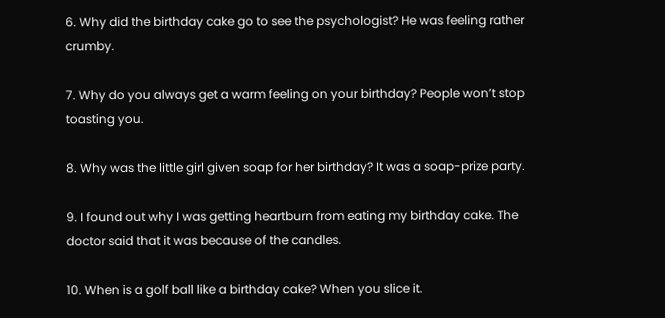6. Why did the birthday cake go to see the psychologist? He was feeling rather crumby.

7. Why do you always get a warm feeling on your birthday? People won’t stop toasting you.

8. Why was the little girl given soap for her birthday? It was a soap-prize party.

9. I found out why I was getting heartburn from eating my birthday cake. The doctor said that it was because of the candles.

10. When is a golf ball like a birthday cake? When you slice it.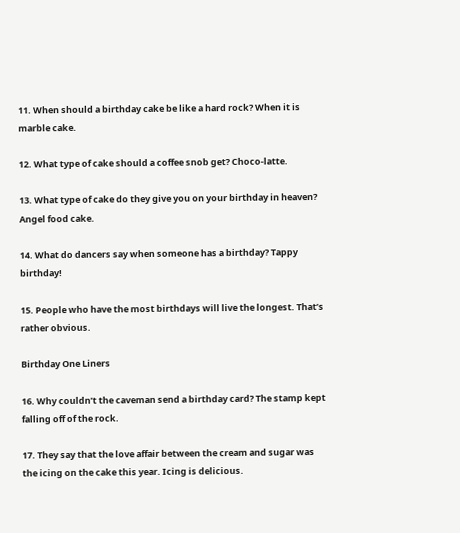11. When should a birthday cake be like a hard rock? When it is marble cake.

12. What type of cake should a coffee snob get? Choco-latte.

13. What type of cake do they give you on your birthday in heaven? Angel food cake.

14. What do dancers say when someone has a birthday? Tappy birthday!

15. People who have the most birthdays will live the longest. That’s rather obvious.

Birthday One Liners

16. Why couldn’t the caveman send a birthday card? The stamp kept falling off of the rock.

17. They say that the love affair between the cream and sugar was the icing on the cake this year. Icing is delicious.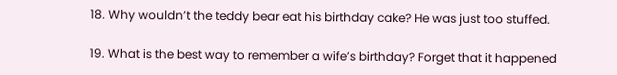18. Why wouldn’t the teddy bear eat his birthday cake? He was just too stuffed.

19. What is the best way to remember a wife’s birthday? Forget that it happened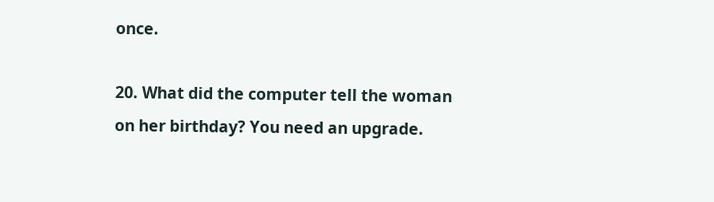once.

20. What did the computer tell the woman on her birthday? You need an upgrade.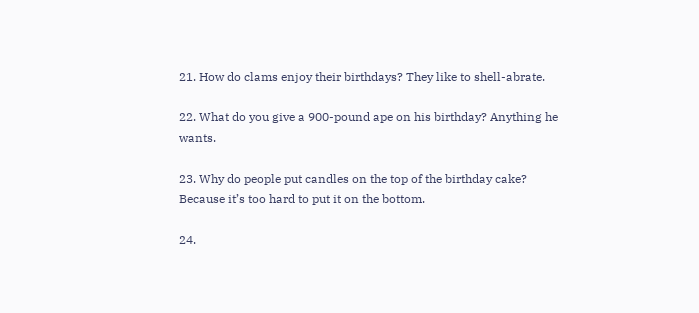21. How do clams enjoy their birthdays? They like to shell-abrate.

22. What do you give a 900-pound ape on his birthday? Anything he wants.

23. Why do people put candles on the top of the birthday cake? Because it’s too hard to put it on the bottom.

24.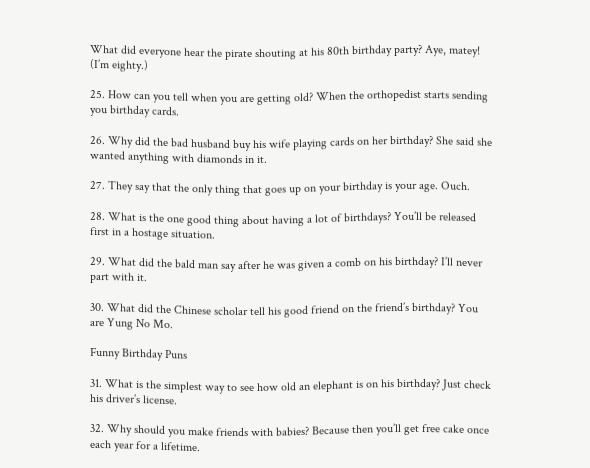What did everyone hear the pirate shouting at his 80th birthday party? Aye, matey! (I’m eighty.)

25. How can you tell when you are getting old? When the orthopedist starts sending you birthday cards.

26. Why did the bad husband buy his wife playing cards on her birthday? She said she wanted anything with diamonds in it.

27. They say that the only thing that goes up on your birthday is your age. Ouch.

28. What is the one good thing about having a lot of birthdays? You’ll be released first in a hostage situation.

29. What did the bald man say after he was given a comb on his birthday? I’ll never part with it.

30. What did the Chinese scholar tell his good friend on the friend’s birthday? You are Yung No Mo.

Funny Birthday Puns

31. What is the simplest way to see how old an elephant is on his birthday? Just check his driver’s license.

32. Why should you make friends with babies? Because then you’ll get free cake once each year for a lifetime.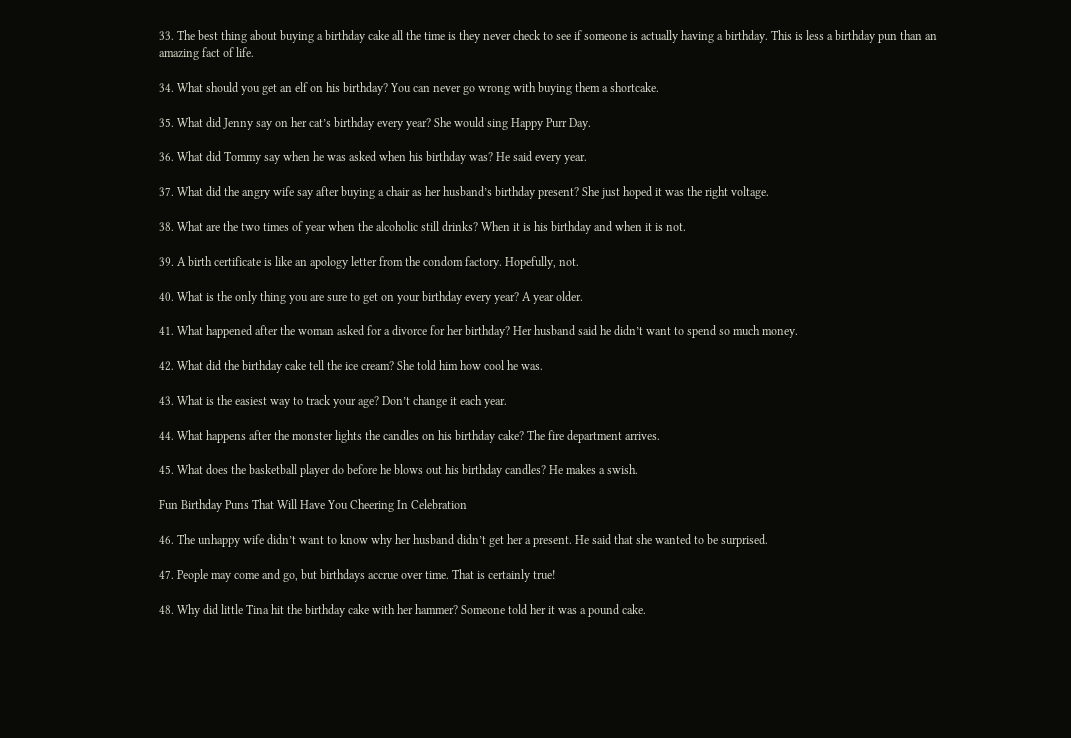33. The best thing about buying a birthday cake all the time is they never check to see if someone is actually having a birthday. This is less a birthday pun than an amazing fact of life.

34. What should you get an elf on his birthday? You can never go wrong with buying them a shortcake.

35. What did Jenny say on her cat’s birthday every year? She would sing Happy Purr Day.

36. What did Tommy say when he was asked when his birthday was? He said every year.

37. What did the angry wife say after buying a chair as her husband’s birthday present? She just hoped it was the right voltage.

38. What are the two times of year when the alcoholic still drinks? When it is his birthday and when it is not.

39. A birth certificate is like an apology letter from the condom factory. Hopefully, not.

40. What is the only thing you are sure to get on your birthday every year? A year older.

41. What happened after the woman asked for a divorce for her birthday? Her husband said he didn’t want to spend so much money.

42. What did the birthday cake tell the ice cream? She told him how cool he was.

43. What is the easiest way to track your age? Don’t change it each year.

44. What happens after the monster lights the candles on his birthday cake? The fire department arrives.

45. What does the basketball player do before he blows out his birthday candles? He makes a swish.

Fun Birthday Puns That Will Have You Cheering In Celebration

46. The unhappy wife didn’t want to know why her husband didn’t get her a present. He said that she wanted to be surprised.

47. People may come and go, but birthdays accrue over time. That is certainly true!

48. Why did little Tina hit the birthday cake with her hammer? Someone told her it was a pound cake.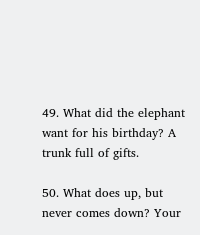49. What did the elephant want for his birthday? A trunk full of gifts.

50. What does up, but never comes down? Your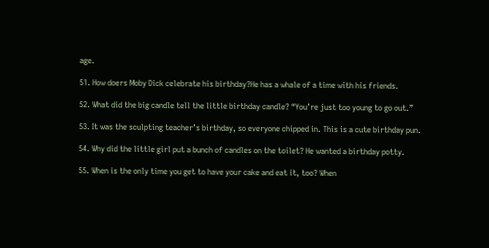age.

51. How doers Moby Dick celebrate his birthday?He has a whale of a time with his friends.

52. What did the big candle tell the little birthday candle? “You’re just too young to go out.”

53. It was the sculpting teacher’s birthday, so everyone chipped in. This is a cute birthday pun.

54. Why did the little girl put a bunch of candles on the toilet? He wanted a birthday potty.

55. When is the only time you get to have your cake and eat it, too? When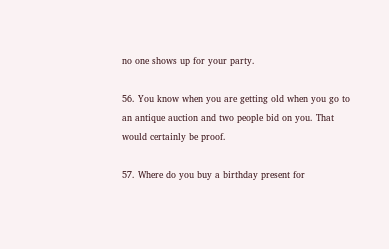no one shows up for your party.

56. You know when you are getting old when you go to an antique auction and two people bid on you. That would certainly be proof.

57. Where do you buy a birthday present for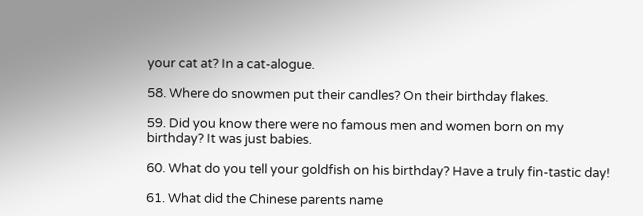your cat at? In a cat-alogue.

58. Where do snowmen put their candles? On their birthday flakes.

59. Did you know there were no famous men and women born on my birthday? It was just babies.

60. What do you tell your goldfish on his birthday? Have a truly fin-tastic day!

61. What did the Chinese parents name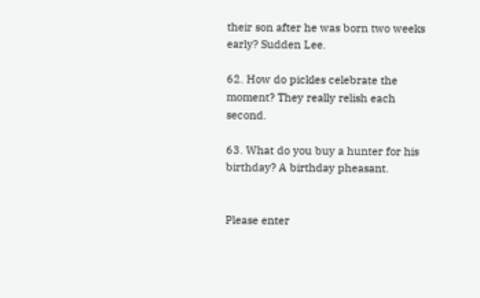their son after he was born two weeks early? Sudden Lee.

62. How do pickles celebrate the moment? They really relish each second.

63. What do you buy a hunter for his birthday? A birthday pheasant.


Please enter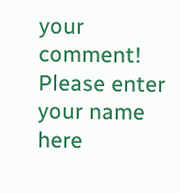your comment!
Please enter your name here